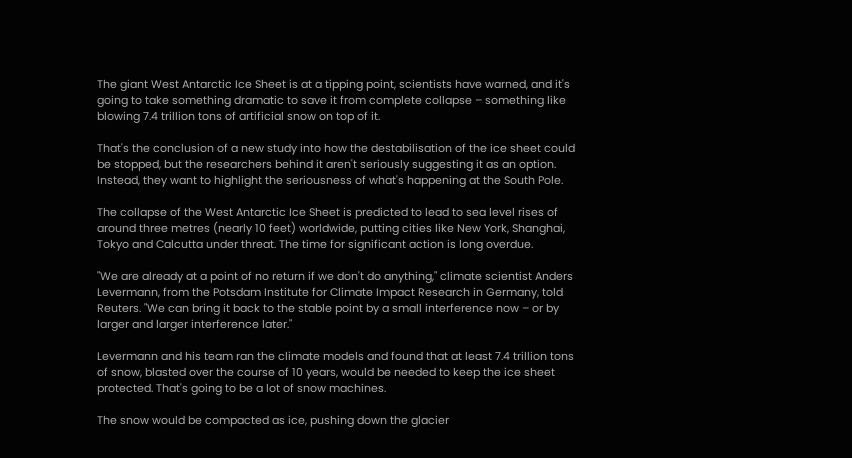The giant West Antarctic Ice Sheet is at a tipping point, scientists have warned, and it's going to take something dramatic to save it from complete collapse – something like blowing 7.4 trillion tons of artificial snow on top of it.

That's the conclusion of a new study into how the destabilisation of the ice sheet could be stopped, but the researchers behind it aren't seriously suggesting it as an option. Instead, they want to highlight the seriousness of what's happening at the South Pole.

The collapse of the West Antarctic Ice Sheet is predicted to lead to sea level rises of around three metres (nearly 10 feet) worldwide, putting cities like New York, Shanghai, Tokyo and Calcutta under threat. The time for significant action is long overdue.

"We are already at a point of no return if we don't do anything," climate scientist Anders Levermann, from the Potsdam Institute for Climate Impact Research in Germany, told Reuters. "We can bring it back to the stable point by a small interference now – or by larger and larger interference later."

Levermann and his team ran the climate models and found that at least 7.4 trillion tons of snow, blasted over the course of 10 years, would be needed to keep the ice sheet protected. That's going to be a lot of snow machines.

The snow would be compacted as ice, pushing down the glacier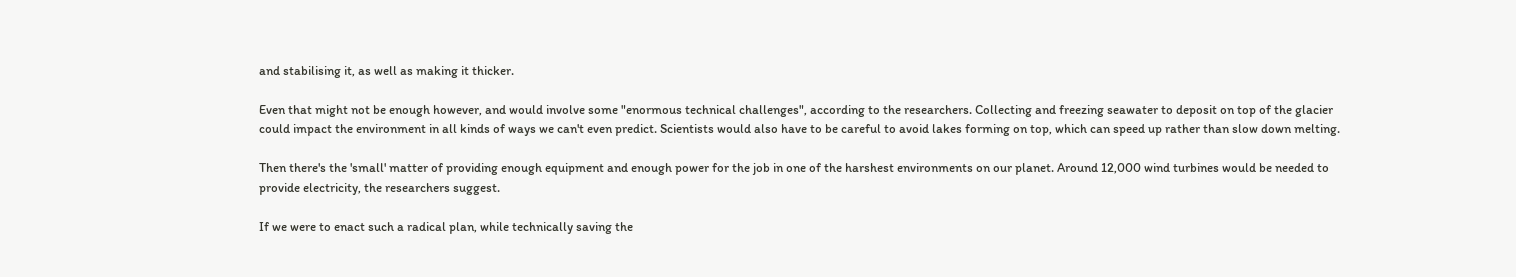and stabilising it, as well as making it thicker.

Even that might not be enough however, and would involve some "enormous technical challenges", according to the researchers. Collecting and freezing seawater to deposit on top of the glacier could impact the environment in all kinds of ways we can't even predict. Scientists would also have to be careful to avoid lakes forming on top, which can speed up rather than slow down melting.

Then there's the 'small' matter of providing enough equipment and enough power for the job in one of the harshest environments on our planet. Around 12,000 wind turbines would be needed to provide electricity, the researchers suggest.

If we were to enact such a radical plan, while technically saving the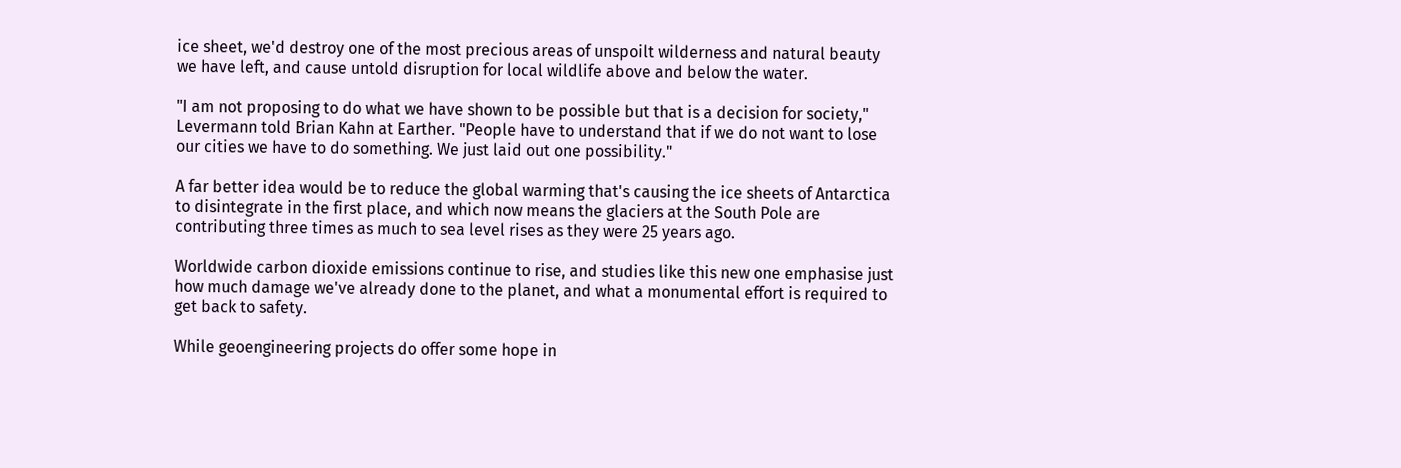ice sheet, we'd destroy one of the most precious areas of unspoilt wilderness and natural beauty we have left, and cause untold disruption for local wildlife above and below the water.

"I am not proposing to do what we have shown to be possible but that is a decision for society," Levermann told Brian Kahn at Earther. "People have to understand that if we do not want to lose our cities we have to do something. We just laid out one possibility."

A far better idea would be to reduce the global warming that's causing the ice sheets of Antarctica to disintegrate in the first place, and which now means the glaciers at the South Pole are contributing three times as much to sea level rises as they were 25 years ago.

Worldwide carbon dioxide emissions continue to rise, and studies like this new one emphasise just how much damage we've already done to the planet, and what a monumental effort is required to get back to safety.

While geoengineering projects do offer some hope in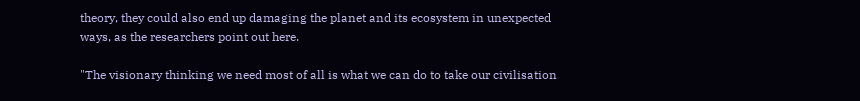theory, they could also end up damaging the planet and its ecosystem in unexpected ways, as the researchers point out here.

"The visionary thinking we need most of all is what we can do to take our civilisation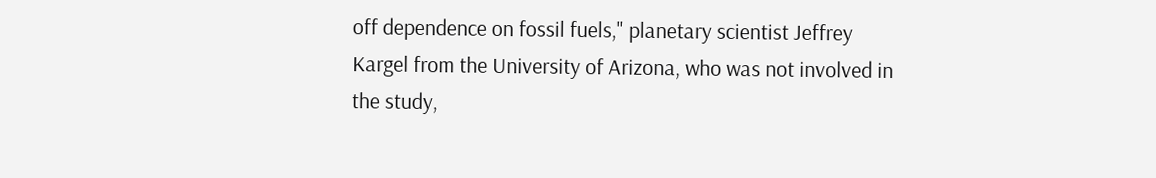off dependence on fossil fuels," planetary scientist Jeffrey Kargel from the University of Arizona, who was not involved in the study,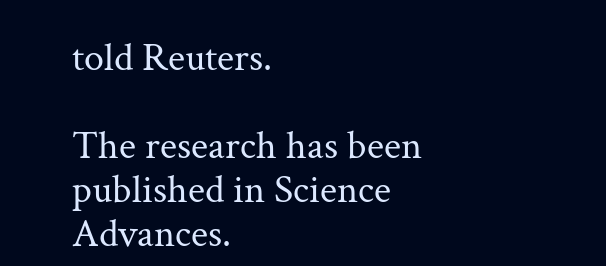told Reuters.

The research has been published in Science Advances.